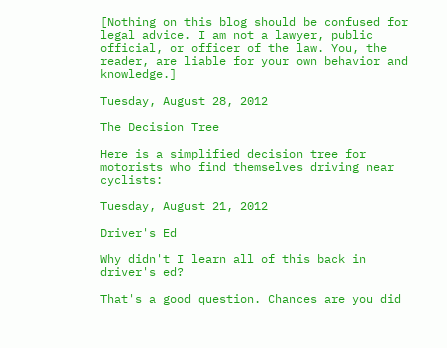[Nothing on this blog should be confused for legal advice. I am not a lawyer, public official, or officer of the law. You, the reader, are liable for your own behavior and knowledge.]

Tuesday, August 28, 2012

The Decision Tree

Here is a simplified decision tree for motorists who find themselves driving near cyclists:

Tuesday, August 21, 2012

Driver's Ed

Why didn't I learn all of this back in driver's ed?

That's a good question. Chances are you did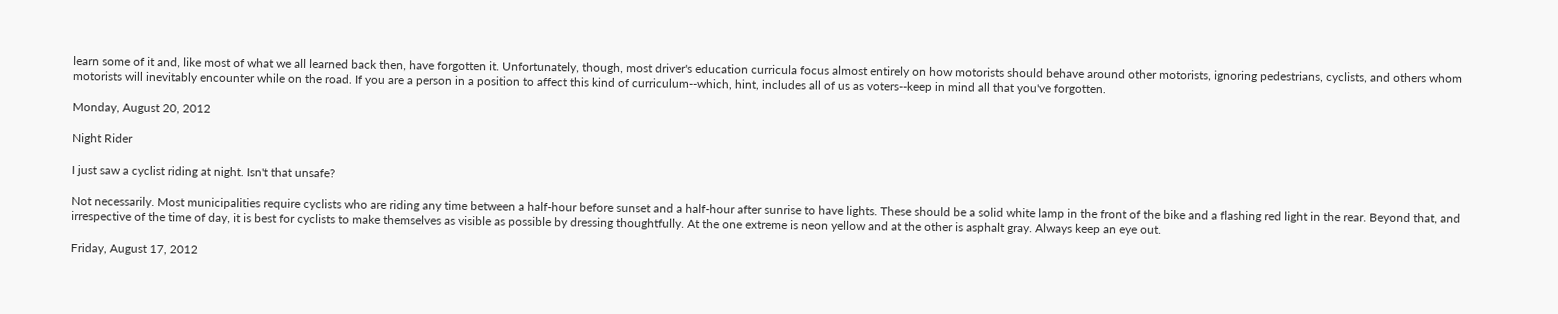learn some of it and, like most of what we all learned back then, have forgotten it. Unfortunately, though, most driver's education curricula focus almost entirely on how motorists should behave around other motorists, ignoring pedestrians, cyclists, and others whom motorists will inevitably encounter while on the road. If you are a person in a position to affect this kind of curriculum--which, hint, includes all of us as voters--keep in mind all that you've forgotten.

Monday, August 20, 2012

Night Rider

I just saw a cyclist riding at night. Isn't that unsafe?

Not necessarily. Most municipalities require cyclists who are riding any time between a half-hour before sunset and a half-hour after sunrise to have lights. These should be a solid white lamp in the front of the bike and a flashing red light in the rear. Beyond that, and irrespective of the time of day, it is best for cyclists to make themselves as visible as possible by dressing thoughtfully. At the one extreme is neon yellow and at the other is asphalt gray. Always keep an eye out.

Friday, August 17, 2012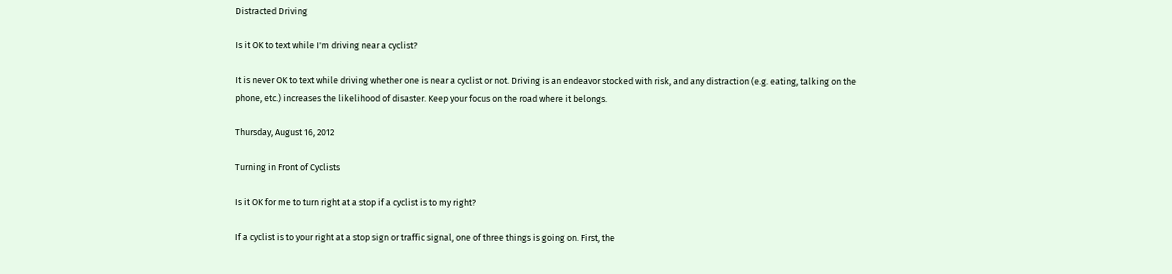Distracted Driving

Is it OK to text while I'm driving near a cyclist?

It is never OK to text while driving whether one is near a cyclist or not. Driving is an endeavor stocked with risk, and any distraction (e.g. eating, talking on the phone, etc.) increases the likelihood of disaster. Keep your focus on the road where it belongs.

Thursday, August 16, 2012

Turning in Front of Cyclists

Is it OK for me to turn right at a stop if a cyclist is to my right?

If a cyclist is to your right at a stop sign or traffic signal, one of three things is going on. First, the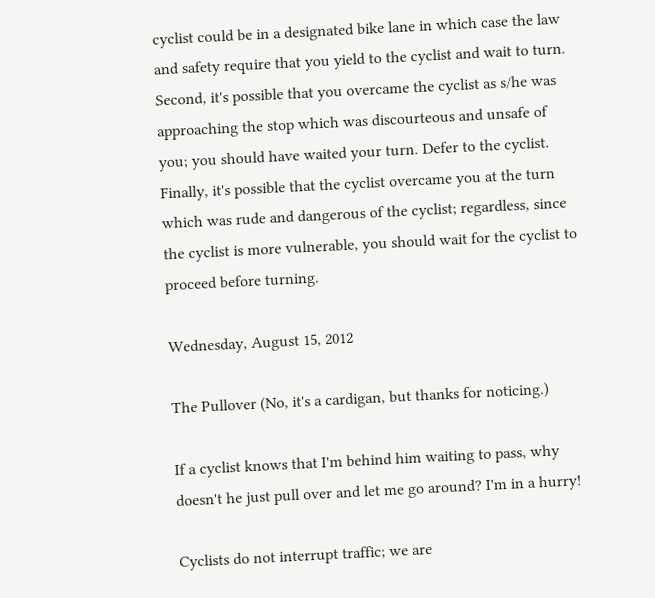cyclist could be in a designated bike lane in which case the law and safety require that you yield to the cyclist and wait to turn. Second, it's possible that you overcame the cyclist as s/he was approaching the stop which was discourteous and unsafe of you; you should have waited your turn. Defer to the cyclist. Finally, it's possible that the cyclist overcame you at the turn which was rude and dangerous of the cyclist; regardless, since the cyclist is more vulnerable, you should wait for the cyclist to proceed before turning.

Wednesday, August 15, 2012

The Pullover (No, it's a cardigan, but thanks for noticing.)

If a cyclist knows that I'm behind him waiting to pass, why doesn't he just pull over and let me go around? I'm in a hurry!

Cyclists do not interrupt traffic; we are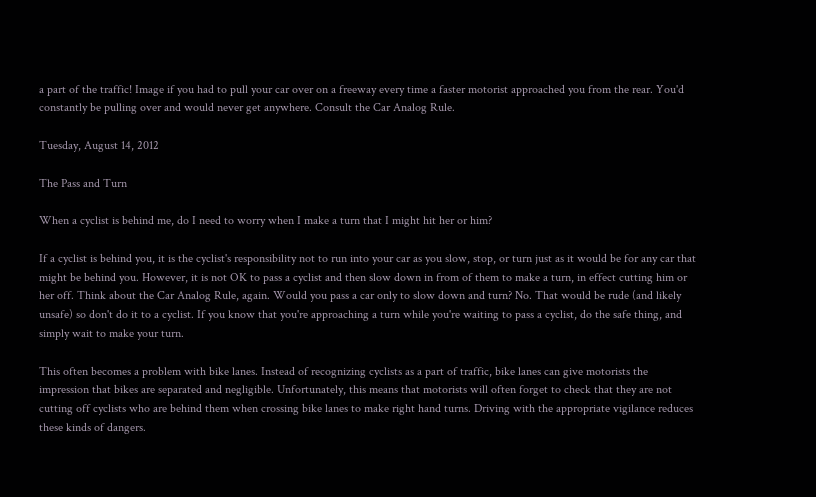a part of the traffic! Image if you had to pull your car over on a freeway every time a faster motorist approached you from the rear. You'd constantly be pulling over and would never get anywhere. Consult the Car Analog Rule.

Tuesday, August 14, 2012

The Pass and Turn

When a cyclist is behind me, do I need to worry when I make a turn that I might hit her or him?

If a cyclist is behind you, it is the cyclist's responsibility not to run into your car as you slow, stop, or turn just as it would be for any car that might be behind you. However, it is not OK to pass a cyclist and then slow down in from of them to make a turn, in effect cutting him or her off. Think about the Car Analog Rule, again. Would you pass a car only to slow down and turn? No. That would be rude (and likely unsafe) so don't do it to a cyclist. If you know that you're approaching a turn while you're waiting to pass a cyclist, do the safe thing, and simply wait to make your turn.

This often becomes a problem with bike lanes. Instead of recognizing cyclists as a part of traffic, bike lanes can give motorists the impression that bikes are separated and negligible. Unfortunately, this means that motorists will often forget to check that they are not cutting off cyclists who are behind them when crossing bike lanes to make right hand turns. Driving with the appropriate vigilance reduces these kinds of dangers.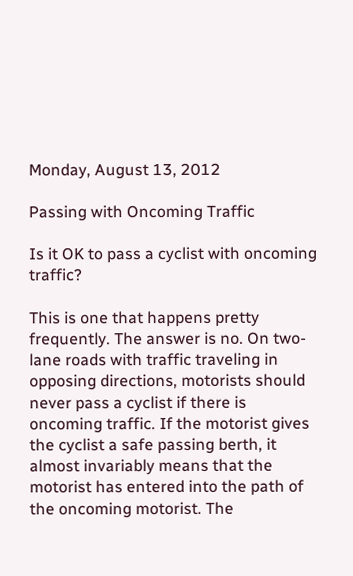Monday, August 13, 2012

Passing with Oncoming Traffic

Is it OK to pass a cyclist with oncoming traffic?

This is one that happens pretty frequently. The answer is no. On two-lane roads with traffic traveling in opposing directions, motorists should never pass a cyclist if there is oncoming traffic. If the motorist gives the cyclist a safe passing berth, it almost invariably means that the motorist has entered into the path of the oncoming motorist. The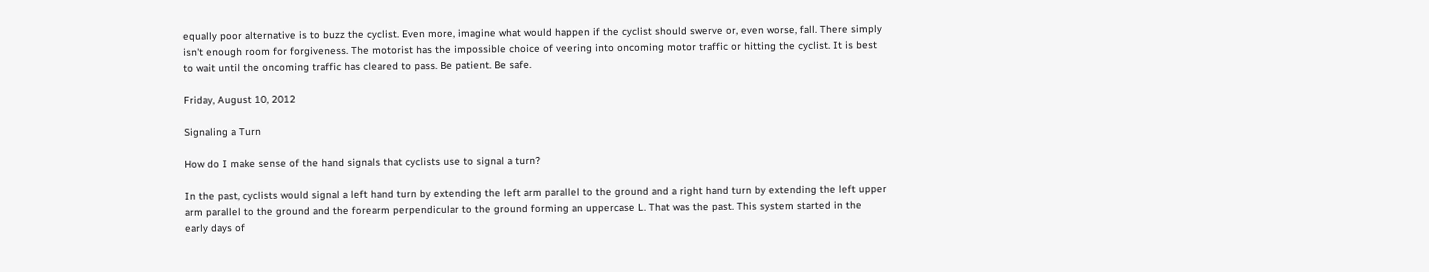equally poor alternative is to buzz the cyclist. Even more, imagine what would happen if the cyclist should swerve or, even worse, fall. There simply isn't enough room for forgiveness. The motorist has the impossible choice of veering into oncoming motor traffic or hitting the cyclist. It is best to wait until the oncoming traffic has cleared to pass. Be patient. Be safe.

Friday, August 10, 2012

Signaling a Turn

How do I make sense of the hand signals that cyclists use to signal a turn?

In the past, cyclists would signal a left hand turn by extending the left arm parallel to the ground and a right hand turn by extending the left upper arm parallel to the ground and the forearm perpendicular to the ground forming an uppercase L. That was the past. This system started in the early days of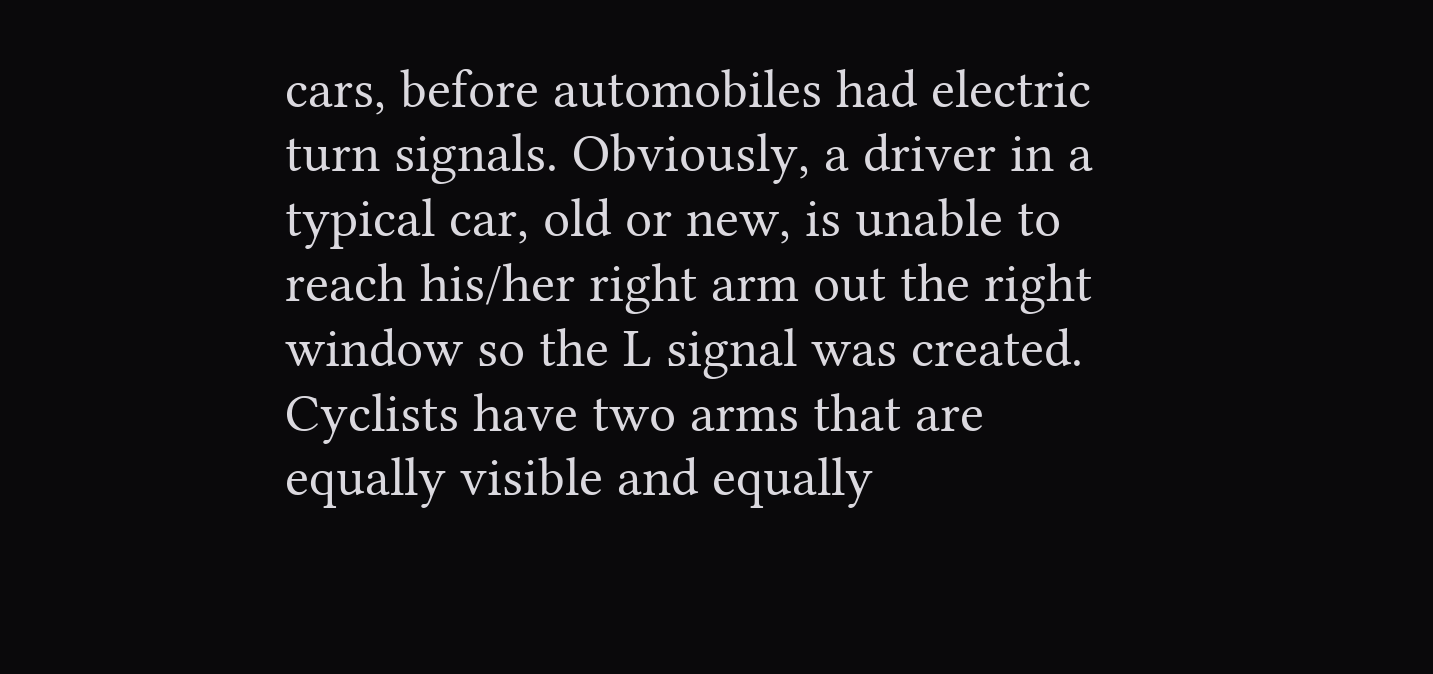cars, before automobiles had electric turn signals. Obviously, a driver in a typical car, old or new, is unable to reach his/her right arm out the right window so the L signal was created. Cyclists have two arms that are equally visible and equally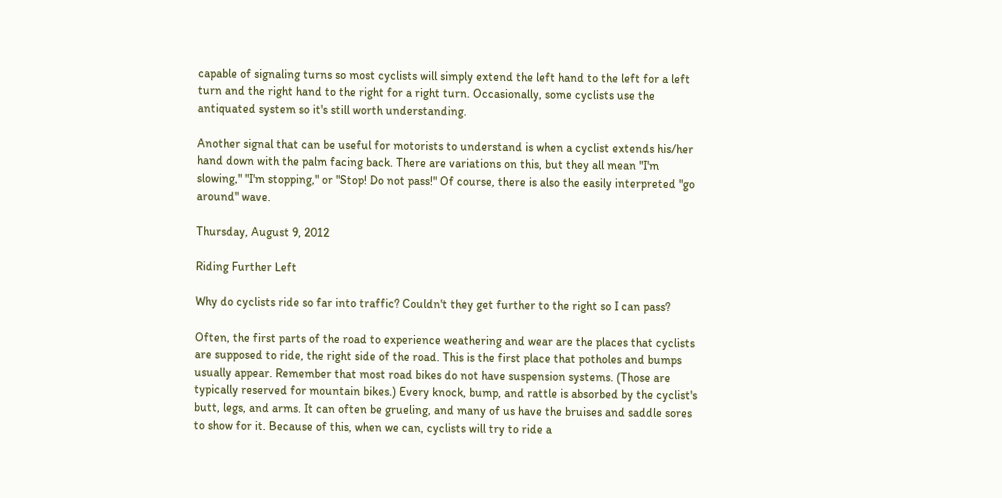capable of signaling turns so most cyclists will simply extend the left hand to the left for a left turn and the right hand to the right for a right turn. Occasionally, some cyclists use the antiquated system so it's still worth understanding.

Another signal that can be useful for motorists to understand is when a cyclist extends his/her hand down with the palm facing back. There are variations on this, but they all mean "I'm slowing," "I'm stopping," or "Stop! Do not pass!" Of course, there is also the easily interpreted "go around" wave.

Thursday, August 9, 2012

Riding Further Left

Why do cyclists ride so far into traffic? Couldn't they get further to the right so I can pass?

Often, the first parts of the road to experience weathering and wear are the places that cyclists are supposed to ride, the right side of the road. This is the first place that potholes and bumps usually appear. Remember that most road bikes do not have suspension systems. (Those are typically reserved for mountain bikes.) Every knock, bump, and rattle is absorbed by the cyclist's butt, legs, and arms. It can often be grueling, and many of us have the bruises and saddle sores to show for it. Because of this, when we can, cyclists will try to ride a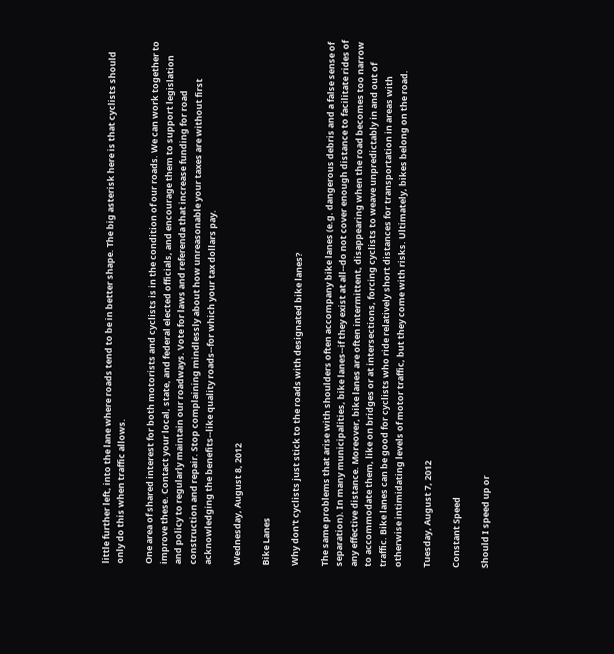little further left, into the lane where roads tend to be in better shape. The big asterisk here is that cyclists should only do this when traffic allows.

One area of shared interest for both motorists and cyclists is in the condition of our roads. We can work together to improve these. Contact your local, state, and federal elected officials, and encourage them to support legislation and policy to regularly maintain our roadways. Vote for laws and referenda that increase funding for road construction and repair. Stop complaining mindlessly about how unreasonable your taxes are without first acknowledging the benefits--like quality roads--for which your tax dollars pay.

Wednesday, August 8, 2012

Bike Lanes

Why don't cyclists just stick to the roads with designated bike lanes?

The same problems that arise with shoulders often accompany bike lanes (e.g. dangerous debris and a false sense of separation). In many municipalities, bike lanes--if they exist at all--do not cover enough distance to facilitate rides of any effective distance. Moreover, bike lanes are often intermittent, disappearing when the road becomes too narrow to accommodate them, like on bridges or at intersections, forcing cyclists to weave unpredictably in and out of traffic. Bike lanes can be good for cyclists who ride relatively short distances for transportation in areas with otherwise intimidating levels of motor traffic, but they come with risks. Ultimately, bikes belong on the road.

Tuesday, August 7, 2012

Constant Speed

Should I speed up or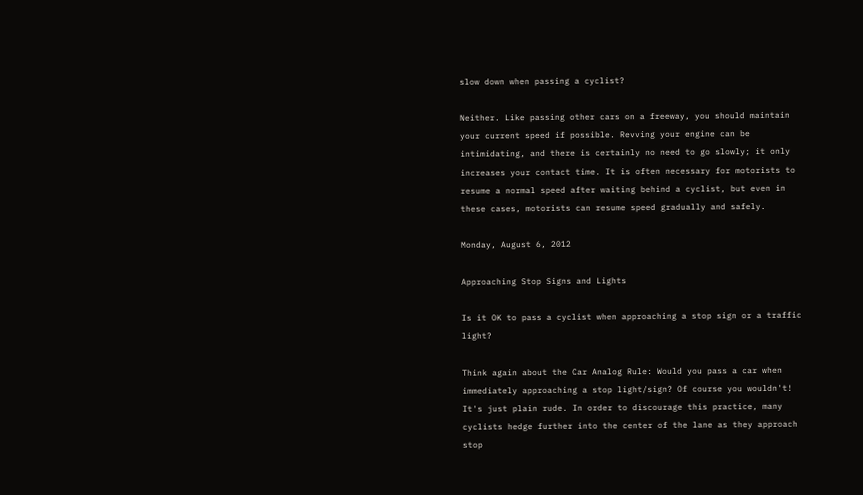slow down when passing a cyclist?

Neither. Like passing other cars on a freeway, you should maintain your current speed if possible. Revving your engine can be intimidating, and there is certainly no need to go slowly; it only increases your contact time. It is often necessary for motorists to resume a normal speed after waiting behind a cyclist, but even in these cases, motorists can resume speed gradually and safely.

Monday, August 6, 2012

Approaching Stop Signs and Lights

Is it OK to pass a cyclist when approaching a stop sign or a traffic light?

Think again about the Car Analog Rule: Would you pass a car when immediately approaching a stop light/sign? Of course you wouldn't! It's just plain rude. In order to discourage this practice, many cyclists hedge further into the center of the lane as they approach stop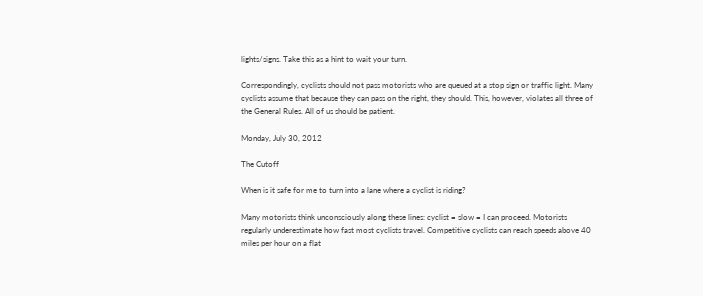lights/signs. Take this as a hint to wait your turn.

Correspondingly, cyclists should not pass motorists who are queued at a stop sign or traffic light. Many cyclists assume that because they can pass on the right, they should. This, however, violates all three of the General Rules. All of us should be patient.

Monday, July 30, 2012

The Cutoff

When is it safe for me to turn into a lane where a cyclist is riding?

Many motorists think unconsciously along these lines: cyclist = slow = I can proceed. Motorists regularly underestimate how fast most cyclists travel. Competitive cyclists can reach speeds above 40 miles per hour on a flat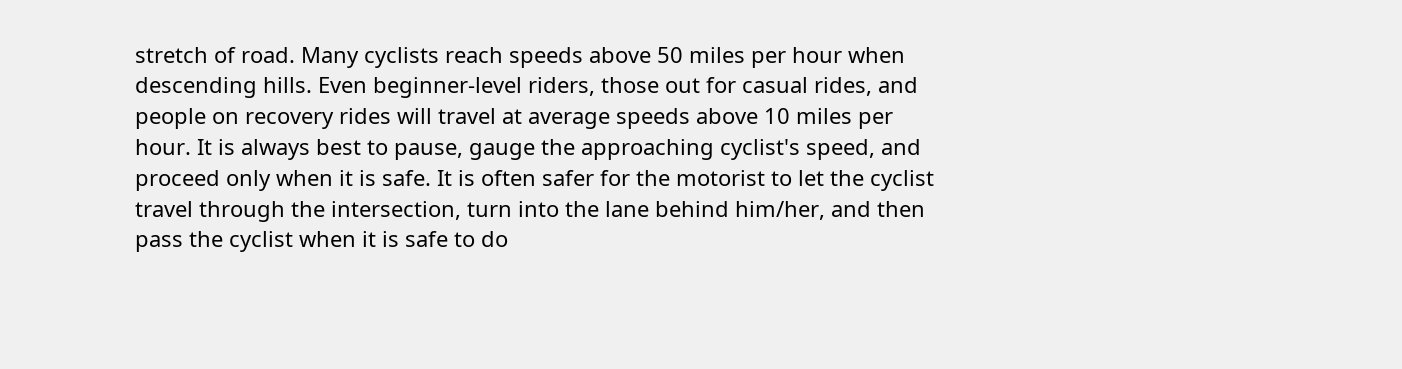stretch of road. Many cyclists reach speeds above 50 miles per hour when descending hills. Even beginner-level riders, those out for casual rides, and people on recovery rides will travel at average speeds above 10 miles per hour. It is always best to pause, gauge the approaching cyclist's speed, and proceed only when it is safe. It is often safer for the motorist to let the cyclist travel through the intersection, turn into the lane behind him/her, and then pass the cyclist when it is safe to do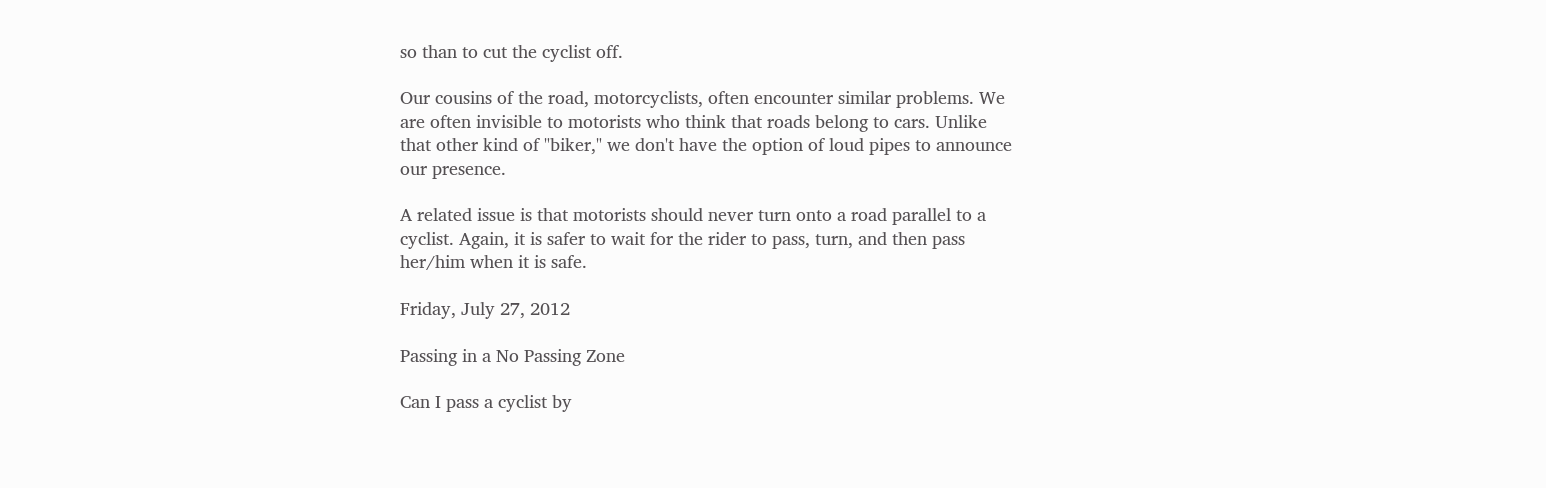so than to cut the cyclist off.

Our cousins of the road, motorcyclists, often encounter similar problems. We are often invisible to motorists who think that roads belong to cars. Unlike that other kind of "biker," we don't have the option of loud pipes to announce our presence.

A related issue is that motorists should never turn onto a road parallel to a cyclist. Again, it is safer to wait for the rider to pass, turn, and then pass her/him when it is safe.

Friday, July 27, 2012

Passing in a No Passing Zone

Can I pass a cyclist by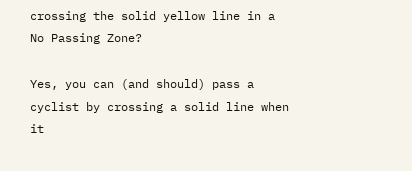crossing the solid yellow line in a No Passing Zone?

Yes, you can (and should) pass a cyclist by crossing a solid line when it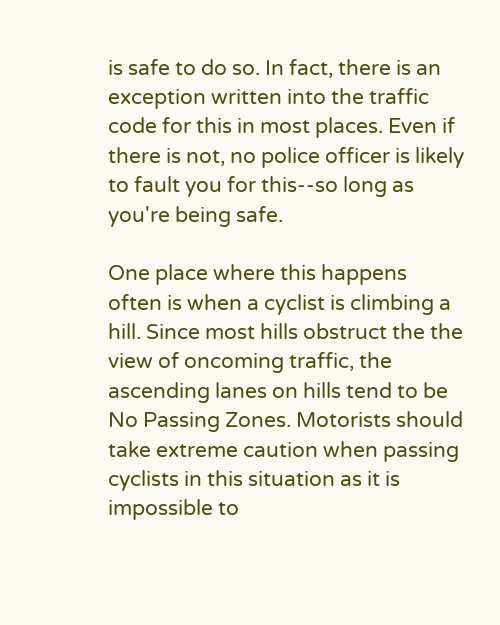is safe to do so. In fact, there is an exception written into the traffic code for this in most places. Even if there is not, no police officer is likely to fault you for this--so long as you're being safe.

One place where this happens often is when a cyclist is climbing a hill. Since most hills obstruct the the view of oncoming traffic, the ascending lanes on hills tend to be No Passing Zones. Motorists should take extreme caution when passing cyclists in this situation as it is impossible to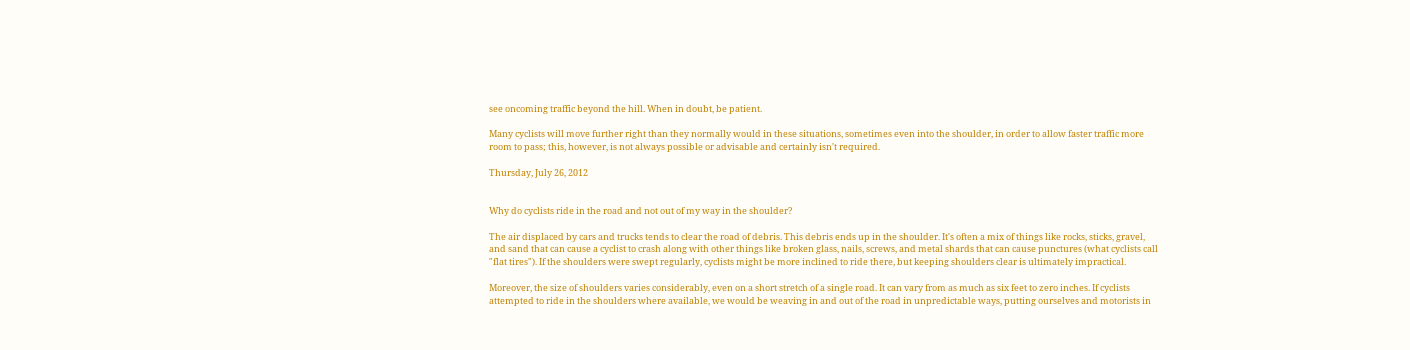see oncoming traffic beyond the hill. When in doubt, be patient.

Many cyclists will move further right than they normally would in these situations, sometimes even into the shoulder, in order to allow faster traffic more room to pass; this, however, is not always possible or advisable and certainly isn't required.

Thursday, July 26, 2012


Why do cyclists ride in the road and not out of my way in the shoulder?

The air displaced by cars and trucks tends to clear the road of debris. This debris ends up in the shoulder. It's often a mix of things like rocks, sticks, gravel, and sand that can cause a cyclist to crash along with other things like broken glass, nails, screws, and metal shards that can cause punctures (what cyclists call "flat tires"). If the shoulders were swept regularly, cyclists might be more inclined to ride there, but keeping shoulders clear is ultimately impractical.

Moreover, the size of shoulders varies considerably, even on a short stretch of a single road. It can vary from as much as six feet to zero inches. If cyclists attempted to ride in the shoulders where available, we would be weaving in and out of the road in unpredictable ways, putting ourselves and motorists in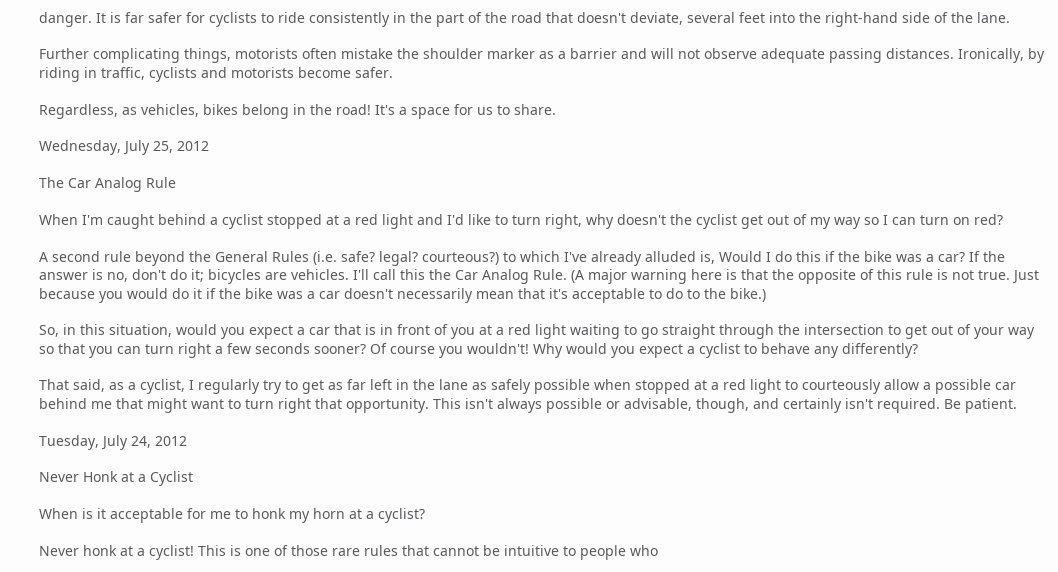danger. It is far safer for cyclists to ride consistently in the part of the road that doesn't deviate, several feet into the right-hand side of the lane.

Further complicating things, motorists often mistake the shoulder marker as a barrier and will not observe adequate passing distances. Ironically, by riding in traffic, cyclists and motorists become safer.

Regardless, as vehicles, bikes belong in the road! It's a space for us to share.

Wednesday, July 25, 2012

The Car Analog Rule

When I'm caught behind a cyclist stopped at a red light and I'd like to turn right, why doesn't the cyclist get out of my way so I can turn on red?

A second rule beyond the General Rules (i.e. safe? legal? courteous?) to which I've already alluded is, Would I do this if the bike was a car? If the answer is no, don't do it; bicycles are vehicles. I'll call this the Car Analog Rule. (A major warning here is that the opposite of this rule is not true. Just because you would do it if the bike was a car doesn't necessarily mean that it's acceptable to do to the bike.)

So, in this situation, would you expect a car that is in front of you at a red light waiting to go straight through the intersection to get out of your way so that you can turn right a few seconds sooner? Of course you wouldn't! Why would you expect a cyclist to behave any differently?

That said, as a cyclist, I regularly try to get as far left in the lane as safely possible when stopped at a red light to courteously allow a possible car behind me that might want to turn right that opportunity. This isn't always possible or advisable, though, and certainly isn't required. Be patient.

Tuesday, July 24, 2012

Never Honk at a Cyclist

When is it acceptable for me to honk my horn at a cyclist?

Never honk at a cyclist! This is one of those rare rules that cannot be intuitive to people who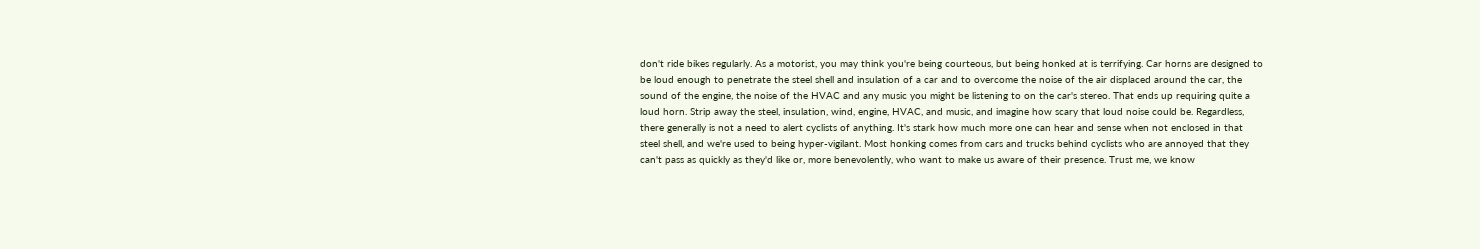don't ride bikes regularly. As a motorist, you may think you're being courteous, but being honked at is terrifying. Car horns are designed to be loud enough to penetrate the steel shell and insulation of a car and to overcome the noise of the air displaced around the car, the sound of the engine, the noise of the HVAC and any music you might be listening to on the car's stereo. That ends up requiring quite a loud horn. Strip away the steel, insulation, wind, engine, HVAC, and music, and imagine how scary that loud noise could be. Regardless, there generally is not a need to alert cyclists of anything. It's stark how much more one can hear and sense when not enclosed in that steel shell, and we're used to being hyper-vigilant. Most honking comes from cars and trucks behind cyclists who are annoyed that they can't pass as quickly as they'd like or, more benevolently, who want to make us aware of their presence. Trust me, we know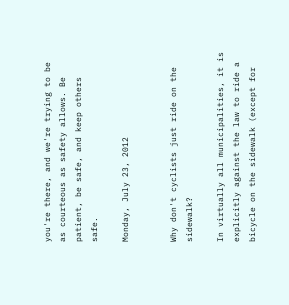you're there, and we're trying to be as courteous as safety allows. Be patient, be safe, and keep others safe.

Monday, July 23, 2012


Why don't cyclists just ride on the sidewalk?

In virtually all municipalities, it is explicitly against the law to ride a bicycle on the sidewalk (except for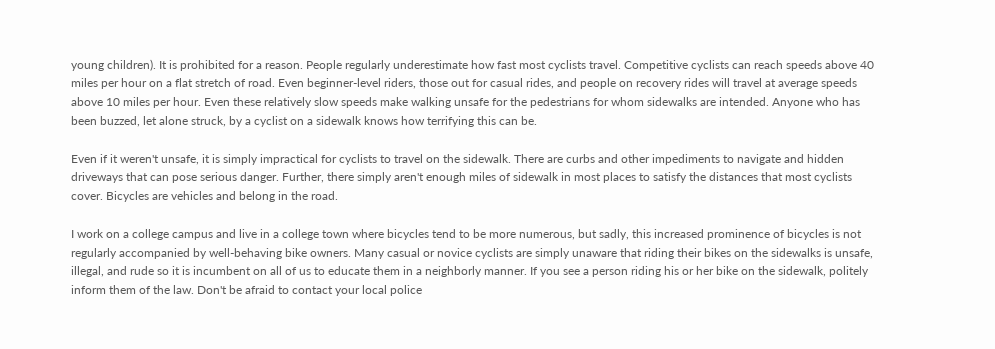young children). It is prohibited for a reason. People regularly underestimate how fast most cyclists travel. Competitive cyclists can reach speeds above 40 miles per hour on a flat stretch of road. Even beginner-level riders, those out for casual rides, and people on recovery rides will travel at average speeds above 10 miles per hour. Even these relatively slow speeds make walking unsafe for the pedestrians for whom sidewalks are intended. Anyone who has been buzzed, let alone struck, by a cyclist on a sidewalk knows how terrifying this can be.

Even if it weren't unsafe, it is simply impractical for cyclists to travel on the sidewalk. There are curbs and other impediments to navigate and hidden driveways that can pose serious danger. Further, there simply aren't enough miles of sidewalk in most places to satisfy the distances that most cyclists cover. Bicycles are vehicles and belong in the road.

I work on a college campus and live in a college town where bicycles tend to be more numerous, but sadly, this increased prominence of bicycles is not regularly accompanied by well-behaving bike owners. Many casual or novice cyclists are simply unaware that riding their bikes on the sidewalks is unsafe, illegal, and rude so it is incumbent on all of us to educate them in a neighborly manner. If you see a person riding his or her bike on the sidewalk, politely inform them of the law. Don't be afraid to contact your local police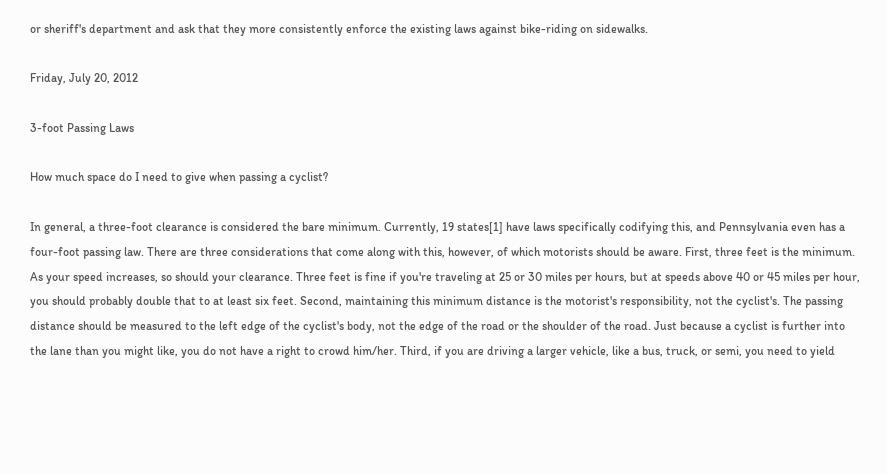or sheriff's department and ask that they more consistently enforce the existing laws against bike-riding on sidewalks.

Friday, July 20, 2012

3-foot Passing Laws

How much space do I need to give when passing a cyclist?

In general, a three-foot clearance is considered the bare minimum. Currently, 19 states[1] have laws specifically codifying this, and Pennsylvania even has a four-foot passing law. There are three considerations that come along with this, however, of which motorists should be aware. First, three feet is the minimum. As your speed increases, so should your clearance. Three feet is fine if you're traveling at 25 or 30 miles per hours, but at speeds above 40 or 45 miles per hour, you should probably double that to at least six feet. Second, maintaining this minimum distance is the motorist's responsibility, not the cyclist's. The passing distance should be measured to the left edge of the cyclist's body, not the edge of the road or the shoulder of the road. Just because a cyclist is further into the lane than you might like, you do not have a right to crowd him/her. Third, if you are driving a larger vehicle, like a bus, truck, or semi, you need to yield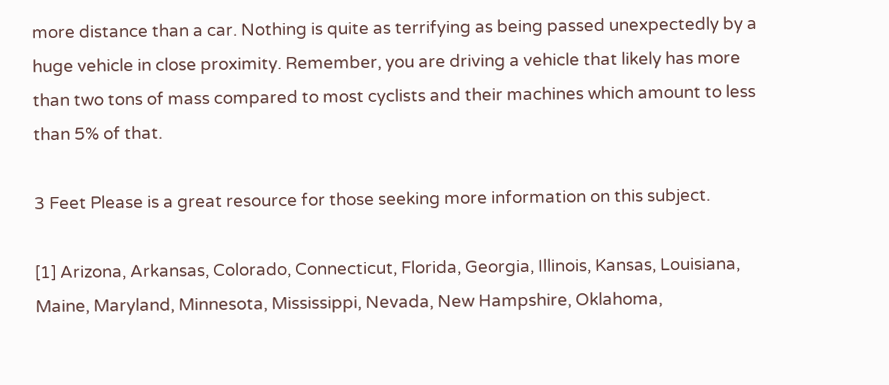more distance than a car. Nothing is quite as terrifying as being passed unexpectedly by a huge vehicle in close proximity. Remember, you are driving a vehicle that likely has more than two tons of mass compared to most cyclists and their machines which amount to less than 5% of that.

3 Feet Please is a great resource for those seeking more information on this subject.

[1] Arizona, Arkansas, Colorado, Connecticut, Florida, Georgia, Illinois, Kansas, Louisiana, Maine, Maryland, Minnesota, Mississippi, Nevada, New Hampshire, Oklahoma,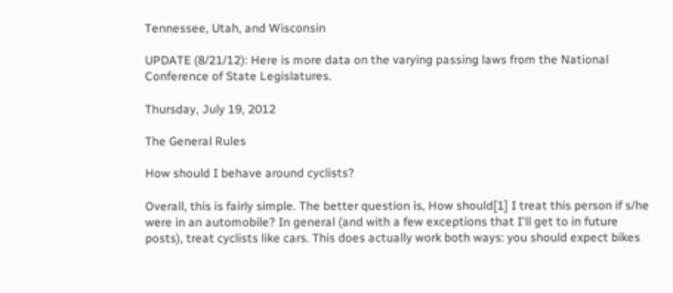Tennessee, Utah, and Wisconsin

UPDATE (8/21/12): Here is more data on the varying passing laws from the National Conference of State Legislatures.

Thursday, July 19, 2012

The General Rules

How should I behave around cyclists?

Overall, this is fairly simple. The better question is, How should[1] I treat this person if s/he were in an automobile? In general (and with a few exceptions that I'll get to in future posts), treat cyclists like cars. This does actually work both ways: you should expect bikes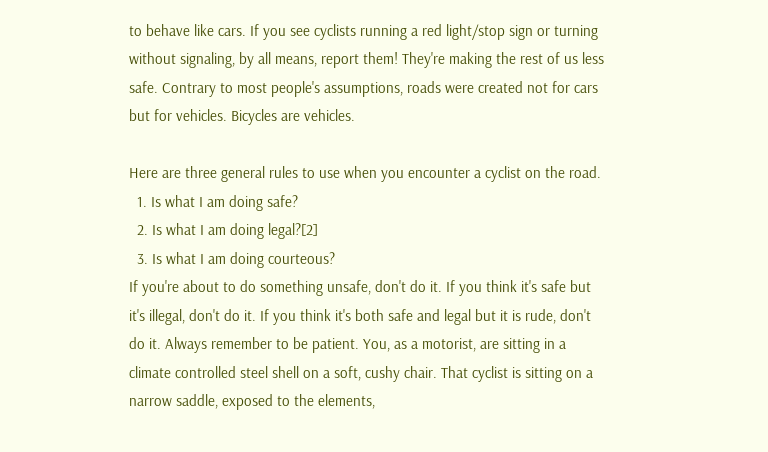to behave like cars. If you see cyclists running a red light/stop sign or turning without signaling, by all means, report them! They're making the rest of us less safe. Contrary to most people's assumptions, roads were created not for cars but for vehicles. Bicycles are vehicles.

Here are three general rules to use when you encounter a cyclist on the road.
  1. Is what I am doing safe?
  2. Is what I am doing legal?[2]
  3. Is what I am doing courteous?
If you're about to do something unsafe, don't do it. If you think it's safe but it's illegal, don't do it. If you think it's both safe and legal but it is rude, don't do it. Always remember to be patient. You, as a motorist, are sitting in a climate controlled steel shell on a soft, cushy chair. That cyclist is sitting on a narrow saddle, exposed to the elements,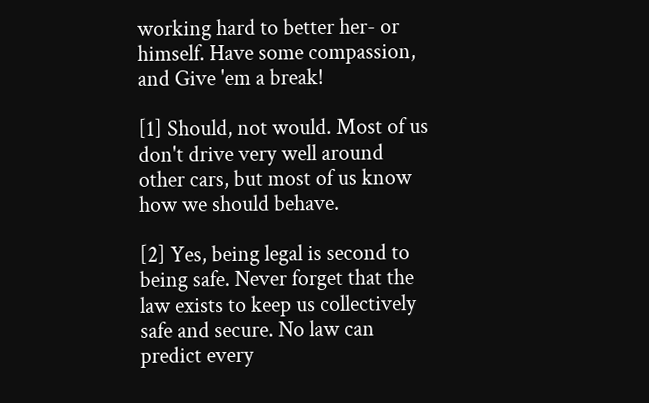working hard to better her- or himself. Have some compassion, and Give 'em a break!

[1] Should, not would. Most of us don't drive very well around other cars, but most of us know how we should behave.

[2] Yes, being legal is second to being safe. Never forget that the law exists to keep us collectively safe and secure. No law can predict every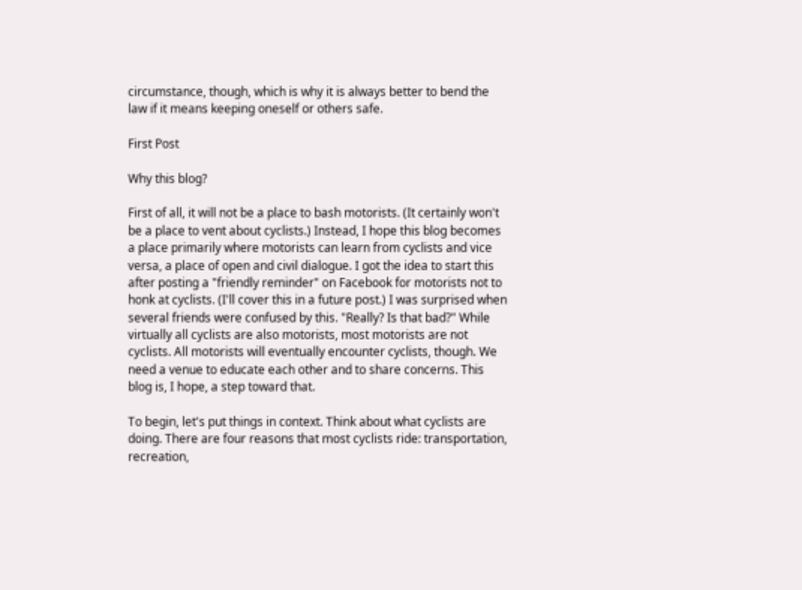circumstance, though, which is why it is always better to bend the law if it means keeping oneself or others safe.

First Post

Why this blog?

First of all, it will not be a place to bash motorists. (It certainly won't be a place to vent about cyclists.) Instead, I hope this blog becomes a place primarily where motorists can learn from cyclists and vice versa, a place of open and civil dialogue. I got the idea to start this after posting a "friendly reminder" on Facebook for motorists not to honk at cyclists. (I'll cover this in a future post.) I was surprised when several friends were confused by this. "Really? Is that bad?" While virtually all cyclists are also motorists, most motorists are not cyclists. All motorists will eventually encounter cyclists, though. We need a venue to educate each other and to share concerns. This blog is, I hope, a step toward that.

To begin, let's put things in context. Think about what cyclists are doing. There are four reasons that most cyclists ride: transportation, recreation,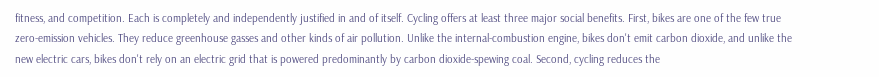fitness, and competition. Each is completely and independently justified in and of itself. Cycling offers at least three major social benefits. First, bikes are one of the few true zero-emission vehicles. They reduce greenhouse gasses and other kinds of air pollution. Unlike the internal-combustion engine, bikes don't emit carbon dioxide, and unlike the new electric cars, bikes don't rely on an electric grid that is powered predominantly by carbon dioxide-spewing coal. Second, cycling reduces the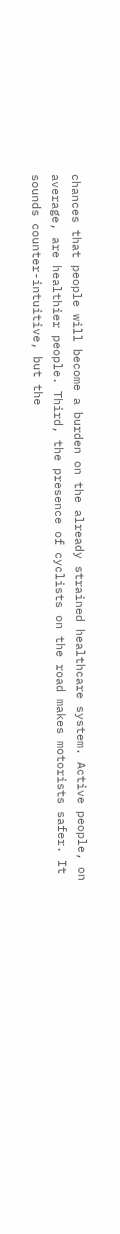chances that people will become a burden on the already strained healthcare system. Active people, on average, are healthier people. Third, the presence of cyclists on the road makes motorists safer. It sounds counter-intuitive, but the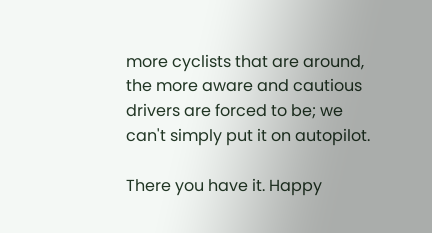more cyclists that are around, the more aware and cautious drivers are forced to be; we can't simply put it on autopilot.

There you have it. Happy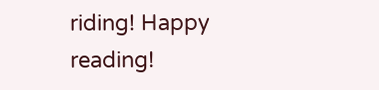riding! Happy reading!